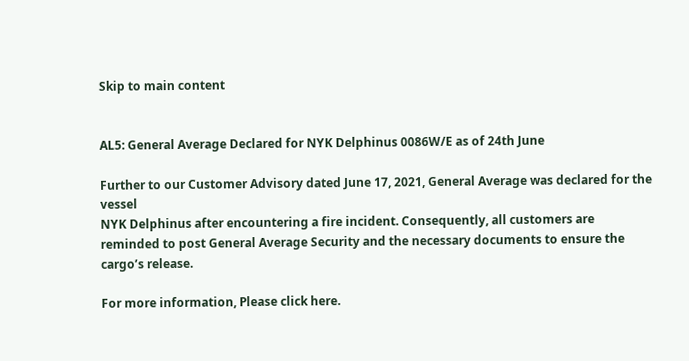Skip to main content


AL5: General Average Declared for NYK Delphinus 0086W/E as of 24th June

Further to our Customer Advisory dated June 17, 2021, General Average was declared for the vessel
NYK Delphinus after encountering a fire incident. Consequently, all customers are
reminded to post General Average Security and the necessary documents to ensure the
cargo’s release.

For more information, Please click here.